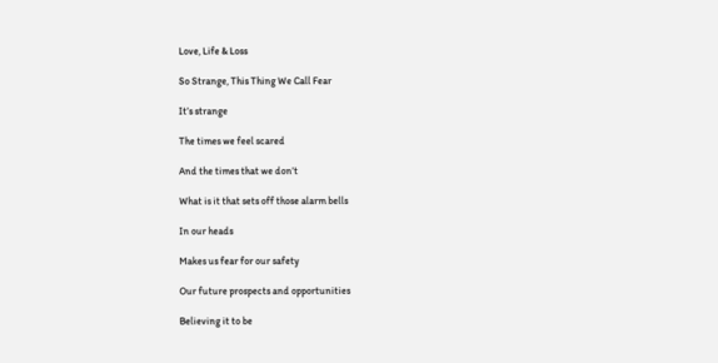Love, Life & Loss

So Strange, This Thing We Call Fear

It’s strange

The times we feel scared

And the times that we don’t

What is it that sets off those alarm bells

In our heads

Makes us fear for our safety

Our future prospects and opportunities

Believing it to be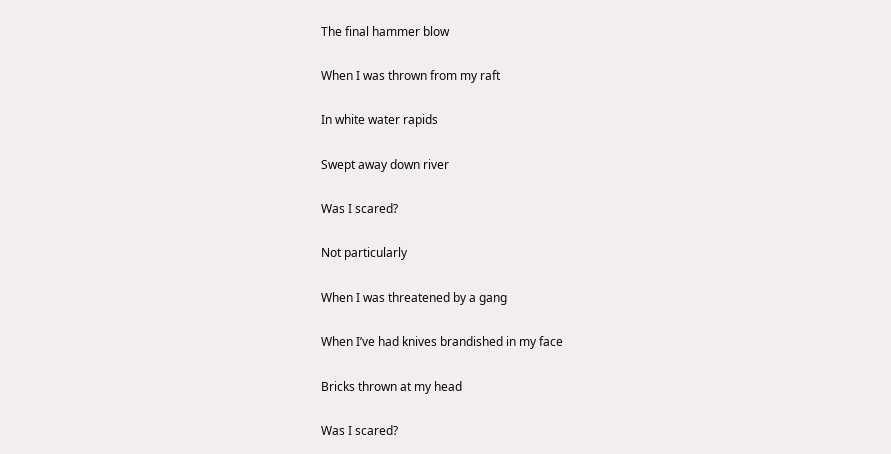The final hammer blow

When I was thrown from my raft

In white water rapids

Swept away down river

Was I scared?

Not particularly

When I was threatened by a gang

When I’ve had knives brandished in my face

Bricks thrown at my head

Was I scared?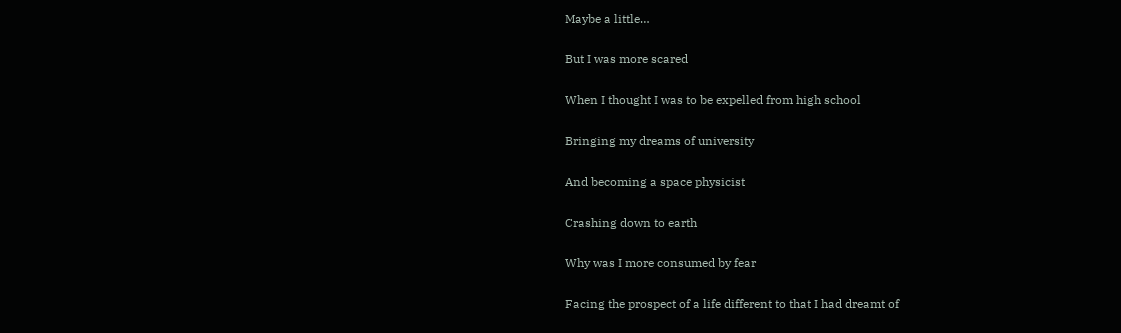Maybe a little…

But I was more scared

When I thought I was to be expelled from high school

Bringing my dreams of university

And becoming a space physicist

Crashing down to earth

Why was I more consumed by fear

Facing the prospect of a life different to that I had dreamt of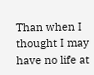Than when I thought I may have no life at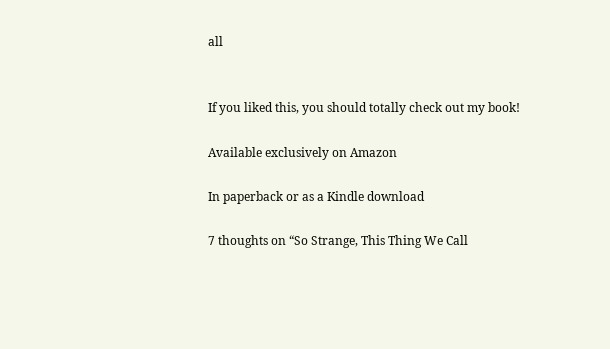all


If you liked this, you should totally check out my book!

Available exclusively on Amazon

In paperback or as a Kindle download

7 thoughts on “So Strange, This Thing We Call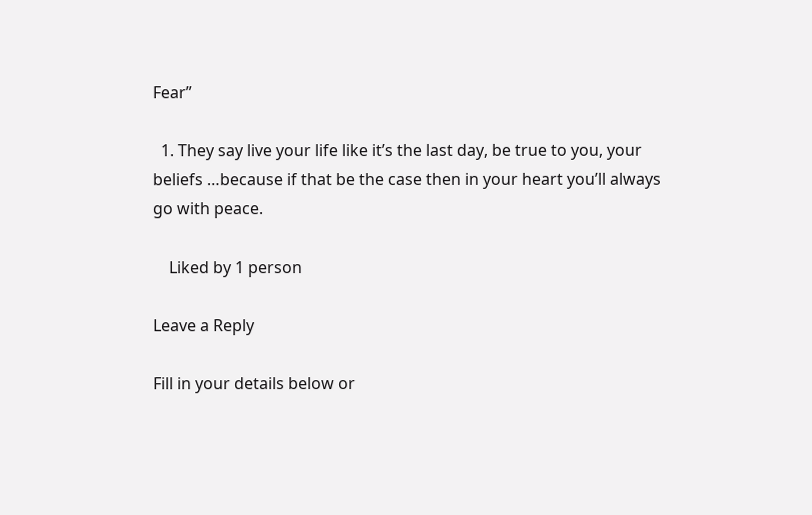Fear”

  1. They say live your life like it’s the last day, be true to you, your beliefs …because if that be the case then in your heart you’ll always go with peace.

    Liked by 1 person

Leave a Reply

Fill in your details below or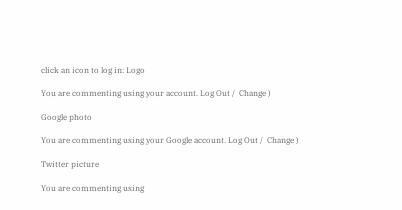click an icon to log in: Logo

You are commenting using your account. Log Out /  Change )

Google photo

You are commenting using your Google account. Log Out /  Change )

Twitter picture

You are commenting using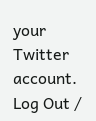your Twitter account. Log Out /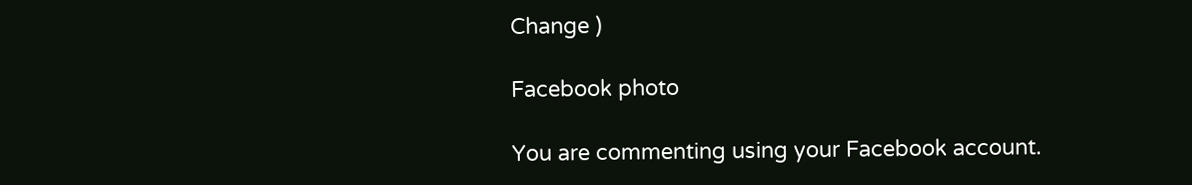Change )

Facebook photo

You are commenting using your Facebook account.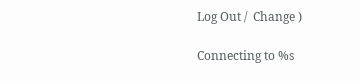Log Out /  Change )

Connecting to %s